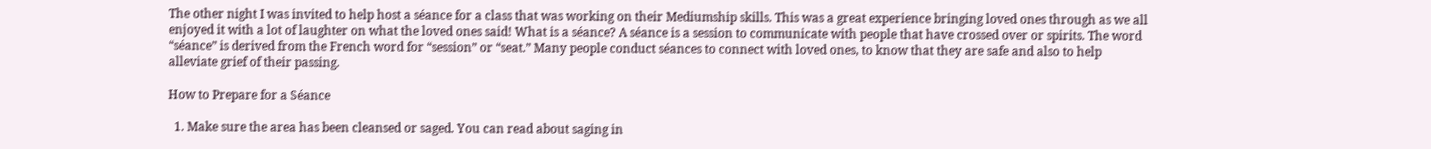The other night I was invited to help host a séance for a class that was working on their Mediumship skills. This was a great experience bringing loved ones through as we all enjoyed it with a lot of laughter on what the loved ones said! What is a séance? A séance is a session to communicate with people that have crossed over or spirits. The word “séance” is derived from the French word for “session” or “seat.” Many people conduct séances to connect with loved ones, to know that they are safe and also to help alleviate grief of their passing.

How to Prepare for a Séance

  1. Make sure the area has been cleansed or saged. You can read about saging in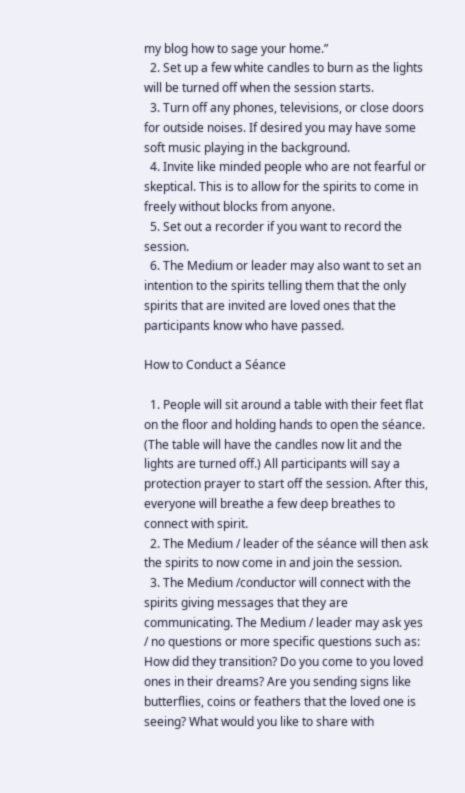my blog how to sage your home.”
  2. Set up a few white candles to burn as the lights will be turned off when the session starts.
  3. Turn off any phones, televisions, or close doors for outside noises. If desired you may have some soft music playing in the background.
  4. Invite like minded people who are not fearful or skeptical. This is to allow for the spirits to come in freely without blocks from anyone.
  5. Set out a recorder if you want to record the session.
  6. The Medium or leader may also want to set an intention to the spirits telling them that the only spirits that are invited are loved ones that the participants know who have passed.

How to Conduct a Séance

  1. People will sit around a table with their feet flat on the floor and holding hands to open the séance. (The table will have the candles now lit and the lights are turned off.) All participants will say a protection prayer to start off the session. After this, everyone will breathe a few deep breathes to connect with spirit.
  2. The Medium / leader of the séance will then ask the spirits to now come in and join the session.
  3. The Medium /conductor will connect with the spirits giving messages that they are communicating. The Medium / leader may ask yes / no questions or more specific questions such as:  How did they transition? Do you come to you loved ones in their dreams? Are you sending signs like butterflies, coins or feathers that the loved one is seeing? What would you like to share with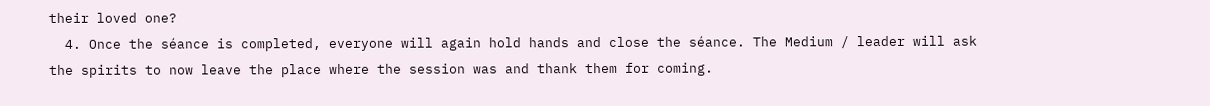their loved one?
  4. Once the séance is completed, everyone will again hold hands and close the séance. The Medium / leader will ask the spirits to now leave the place where the session was and thank them for coming.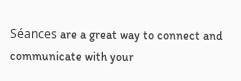Séances are a great way to connect and communicate with your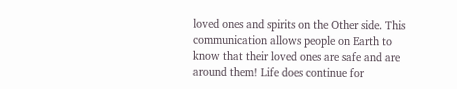loved ones and spirits on the Other side. This communication allows people on Earth to know that their loved ones are safe and are around them! Life does continue for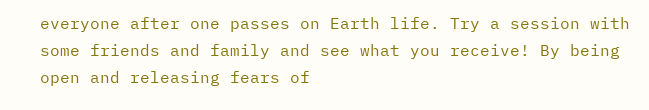everyone after one passes on Earth life. Try a session with some friends and family and see what you receive! By being open and releasing fears of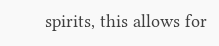spirits, this allows for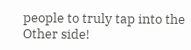people to truly tap into the Other side!